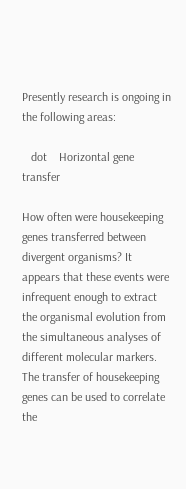Presently research is ongoing in the following areas:

   dot    Horizontal gene transfer

How often were housekeeping genes transferred between divergent organisms? It appears that these events were infrequent enough to extract the organismal evolution from the simultaneous analyses of different molecular markers. The transfer of housekeeping genes can be used to correlate the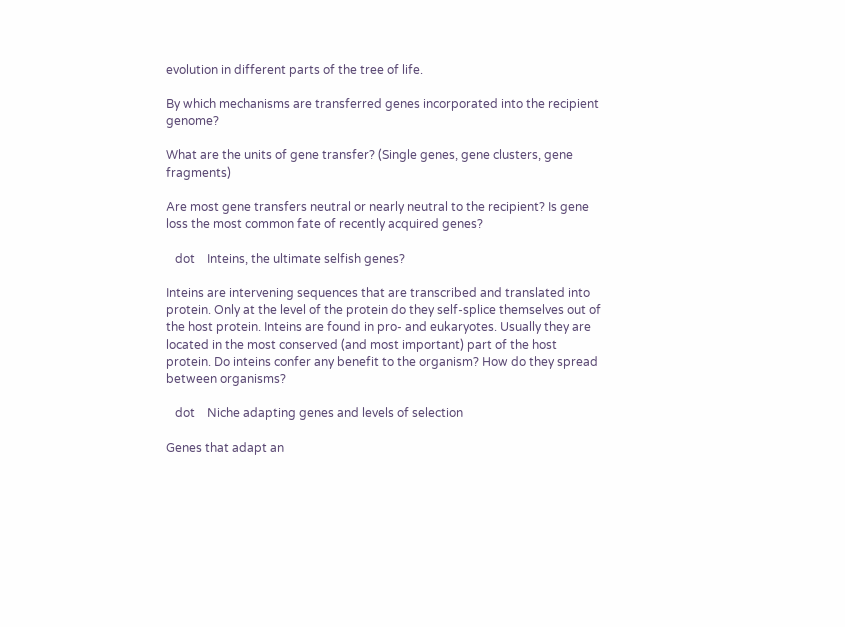evolution in different parts of the tree of life.

By which mechanisms are transferred genes incorporated into the recipient genome?

What are the units of gene transfer? (Single genes, gene clusters, gene fragments)

Are most gene transfers neutral or nearly neutral to the recipient? Is gene loss the most common fate of recently acquired genes?

   dot    Inteins, the ultimate selfish genes?

Inteins are intervening sequences that are transcribed and translated into protein. Only at the level of the protein do they self-splice themselves out of the host protein. Inteins are found in pro- and eukaryotes. Usually they are located in the most conserved (and most important) part of the host protein. Do inteins confer any benefit to the organism? How do they spread between organisms?

   dot    Niche adapting genes and levels of selection

Genes that adapt an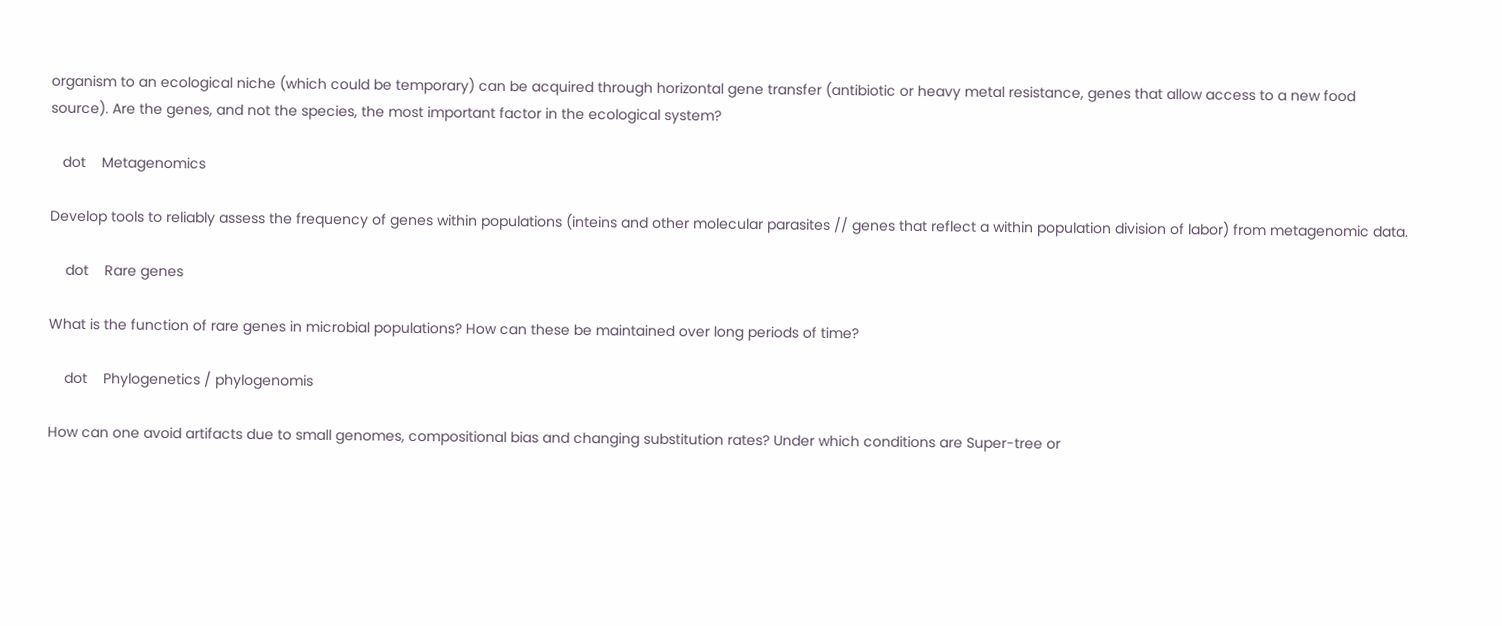organism to an ecological niche (which could be temporary) can be acquired through horizontal gene transfer (antibiotic or heavy metal resistance, genes that allow access to a new food source). Are the genes, and not the species, the most important factor in the ecological system?

   dot    Metagenomics

Develop tools to reliably assess the frequency of genes within populations (inteins and other molecular parasites // genes that reflect a within population division of labor) from metagenomic data.

    dot    Rare genes

What is the function of rare genes in microbial populations? How can these be maintained over long periods of time?

    dot    Phylogenetics / phylogenomis

How can one avoid artifacts due to small genomes, compositional bias and changing substitution rates? Under which conditions are Super-tree or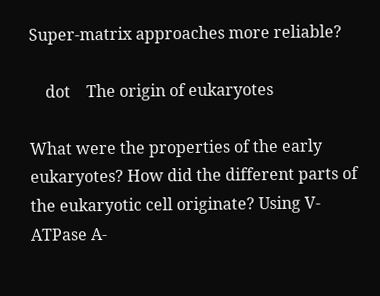Super-matrix approaches more reliable?

    dot    The origin of eukaryotes

What were the properties of the early eukaryotes? How did the different parts of the eukaryotic cell originate? Using V-ATPase A-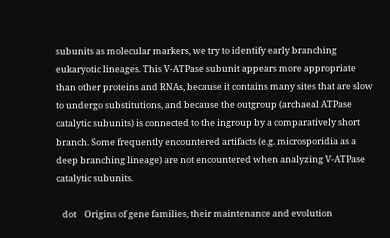subunits as molecular markers, we try to identify early branching eukaryotic lineages. This V-ATPase subunit appears more appropriate than other proteins and RNAs, because it contains many sites that are slow to undergo substitutions, and because the outgroup (archaeal ATPase catalytic subunits) is connected to the ingroup by a comparatively short branch. Some frequently encountered artifacts (e.g. microsporidia as a deep branching lineage) are not encountered when analyzing V-ATPase catalytic subunits.

   dot    Origins of gene families, their maintenance and evolution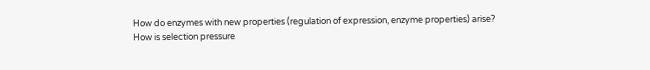How do enzymes with new properties (regulation of expression, enzyme properties) arise?
How is selection pressure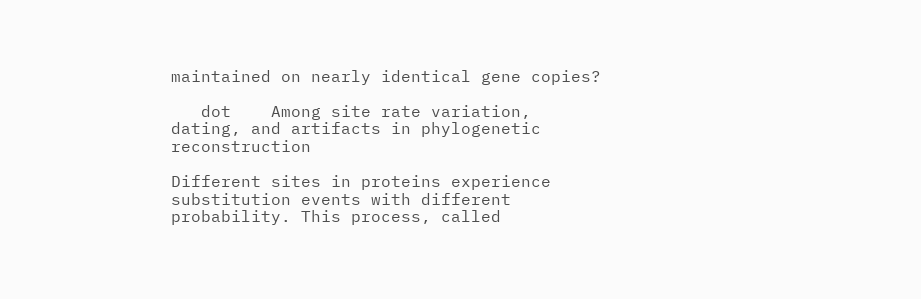maintained on nearly identical gene copies?

   dot    Among site rate variation, dating, and artifacts in phylogenetic reconstruction

Different sites in proteins experience substitution events with different probability. This process, called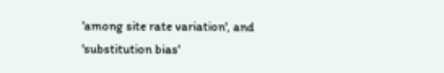'among site rate variation', and 'substitution bias'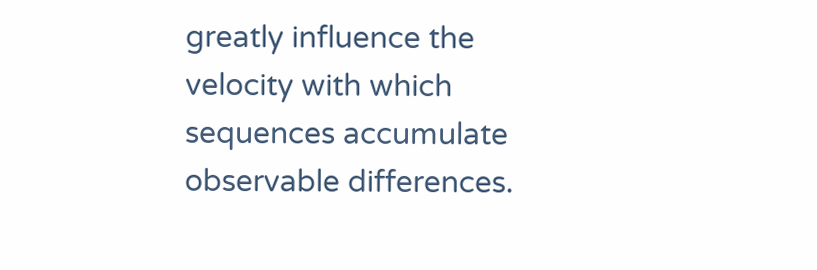greatly influence the velocity with which sequences accumulate observable differences.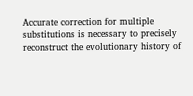Accurate correction for multiple substitutions is necessary to precisely reconstruct the evolutionary history of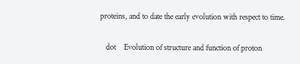proteins, and to date the early evolution with respect to time.

   dot    Evolution of structure and function of proton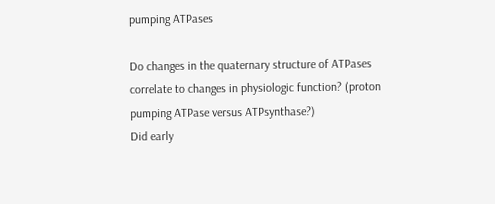pumping ATPases

Do changes in the quaternary structure of ATPases correlate to changes in physiologic function? (proton pumping ATPase versus ATPsynthase?)
Did early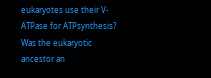eukaryotes use their V-ATPase for ATPsynthesis?
Was the eukaryotic ancestor an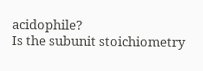acidophile?
Is the subunit stoichiometry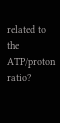related to the ATP/proton ratio?